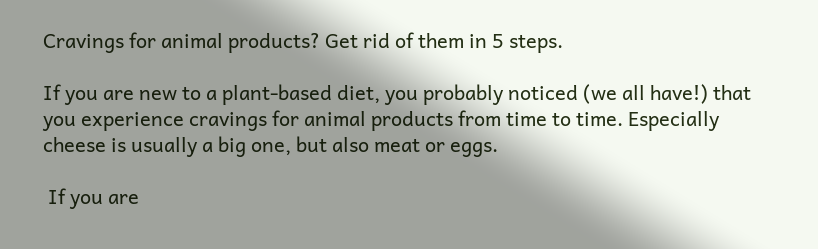Cravings for animal products? Get rid of them in 5 steps.

If you are new to a plant-based diet, you probably noticed (we all have!) that you experience cravings for animal products from time to time. Especially cheese is usually a big one, but also meat or eggs.

 If you are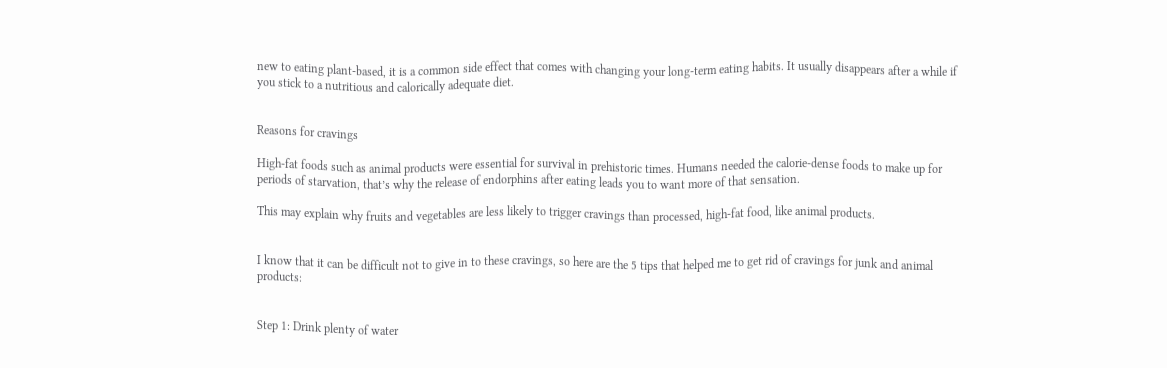new to eating plant-based, it is a common side effect that comes with changing your long-term eating habits. It usually disappears after a while if you stick to a nutritious and calorically adequate diet.


Reasons for cravings

High-fat foods such as animal products were essential for survival in prehistoric times. Humans needed the calorie-dense foods to make up for periods of starvation, that’s why the release of endorphins after eating leads you to want more of that sensation.

This may explain why fruits and vegetables are less likely to trigger cravings than processed, high-fat food, like animal products.


I know that it can be difficult not to give in to these cravings, so here are the 5 tips that helped me to get rid of cravings for junk and animal products:


Step 1: Drink plenty of water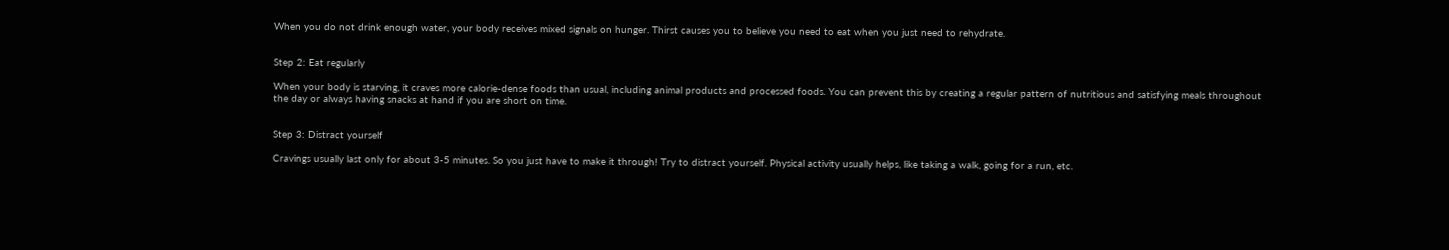When you do not drink enough water, your body receives mixed signals on hunger. Thirst causes you to believe you need to eat when you just need to rehydrate.


Step 2: Eat regularly

When your body is starving, it craves more calorie-dense foods than usual, including animal products and processed foods. You can prevent this by creating a regular pattern of nutritious and satisfying meals throughout the day or always having snacks at hand if you are short on time.


Step 3: Distract yourself

Cravings usually last only for about 3-5 minutes. So you just have to make it through! Try to distract yourself. Physical activity usually helps, like taking a walk, going for a run, etc.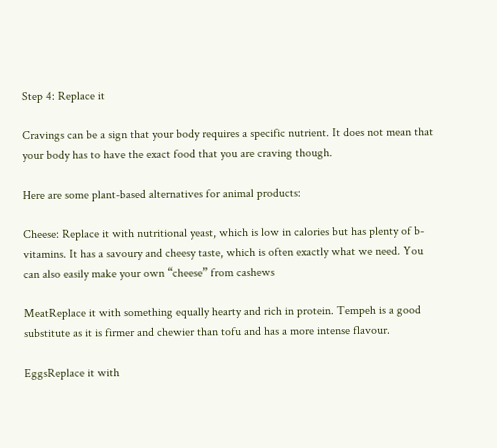Step 4: Replace it

Cravings can be a sign that your body requires a specific nutrient. It does not mean that your body has to have the exact food that you are craving though.

Here are some plant-based alternatives for animal products:

Cheese: Replace it with nutritional yeast, which is low in calories but has plenty of b-vitamins. It has a savoury and cheesy taste, which is often exactly what we need. You can also easily make your own “cheese” from cashews

MeatReplace it with something equally hearty and rich in protein. Tempeh is a good substitute as it is firmer and chewier than tofu and has a more intense flavour.

EggsReplace it with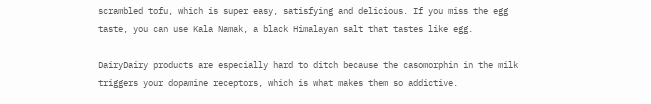scrambled tofu, which is super easy, satisfying and delicious. If you miss the egg taste, you can use Kala Namak, a black Himalayan salt that tastes like egg.

DairyDairy products are especially hard to ditch because the casomorphin in the milk triggers your dopamine receptors, which is what makes them so addictive.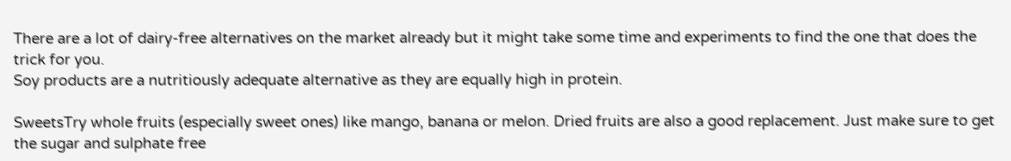There are a lot of dairy-free alternatives on the market already but it might take some time and experiments to find the one that does the trick for you.
Soy products are a nutritiously adequate alternative as they are equally high in protein.

SweetsTry whole fruits (especially sweet ones) like mango, banana or melon. Dried fruits are also a good replacement. Just make sure to get the sugar and sulphate free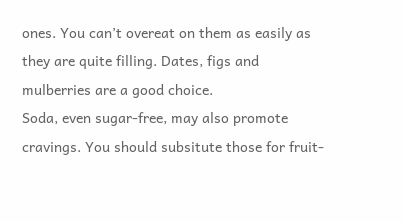ones. You can’t overeat on them as easily as they are quite filling. Dates, figs and mulberries are a good choice.
Soda, even sugar-free, may also promote cravings. You should subsitute those for fruit-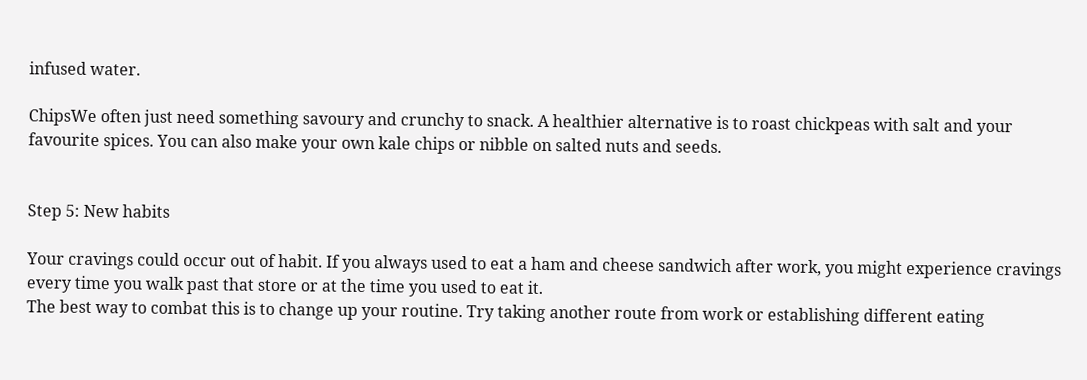infused water.

ChipsWe often just need something savoury and crunchy to snack. A healthier alternative is to roast chickpeas with salt and your favourite spices. You can also make your own kale chips or nibble on salted nuts and seeds.


Step 5: New habits

Your cravings could occur out of habit. If you always used to eat a ham and cheese sandwich after work, you might experience cravings every time you walk past that store or at the time you used to eat it.
The best way to combat this is to change up your routine. Try taking another route from work or establishing different eating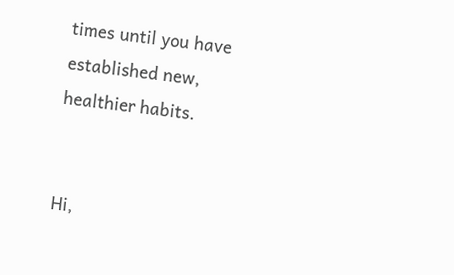times until you have established new, healthier habits.


Hi,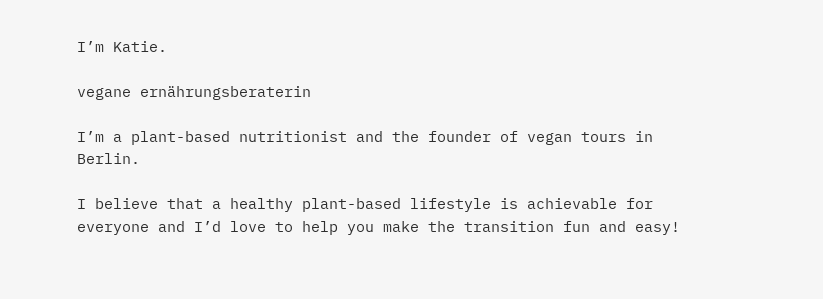I’m Katie.

vegane ernährungsberaterin

I’m a plant-based nutritionist and the founder of vegan tours in Berlin.

I believe that a healthy plant-based lifestyle is achievable for everyone and I’d love to help you make the transition fun and easy!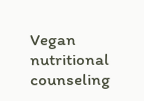Vegan nutritional counseling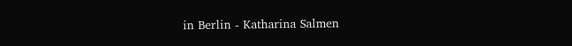in Berlin - Katharina Salmen